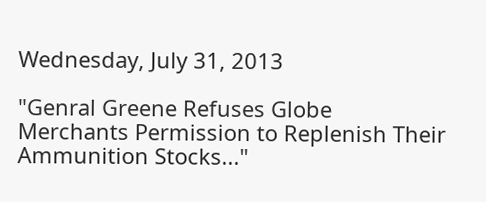Wednesday, July 31, 2013

"Genral Greene Refuses Globe Merchants Permission to Replenish Their Ammunition Stocks..."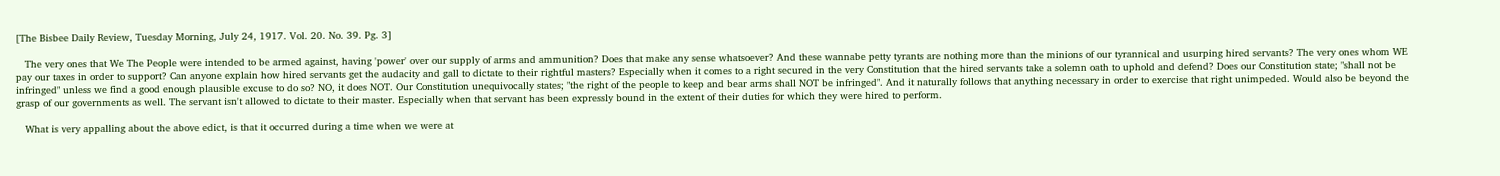[The Bisbee Daily Review, Tuesday Morning, July 24, 1917. Vol. 20. No. 39. Pg. 3]

   The very ones that We The People were intended to be armed against, having 'power' over our supply of arms and ammunition? Does that make any sense whatsoever? And these wannabe petty tyrants are nothing more than the minions of our tyrannical and usurping hired servants? The very ones whom WE pay our taxes in order to support? Can anyone explain how hired servants get the audacity and gall to dictate to their rightful masters? Especially when it comes to a right secured in the very Constitution that the hired servants take a solemn oath to uphold and defend? Does our Constitution state; "shall not be infringed" unless we find a good enough plausible excuse to do so? NO, it does NOT. Our Constitution unequivocally states; "the right of the people to keep and bear arms shall NOT be infringed". And it naturally follows that anything necessary in order to exercise that right unimpeded. Would also be beyond the grasp of our governments as well. The servant isn't allowed to dictate to their master. Especially when that servant has been expressly bound in the extent of their duties for which they were hired to perform.

   What is very appalling about the above edict, is that it occurred during a time when we were at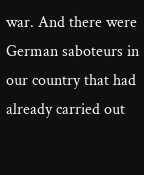war. And there were German saboteurs in our country that had already carried out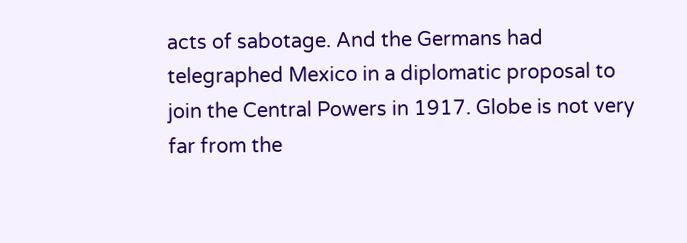acts of sabotage. And the Germans had telegraphed Mexico in a diplomatic proposal to join the Central Powers in 1917. Globe is not very far from the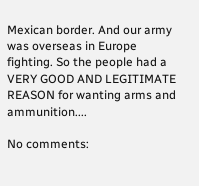Mexican border. And our army was overseas in Europe fighting. So the people had a VERY GOOD AND LEGITIMATE REASON for wanting arms and ammunition....

No comments: